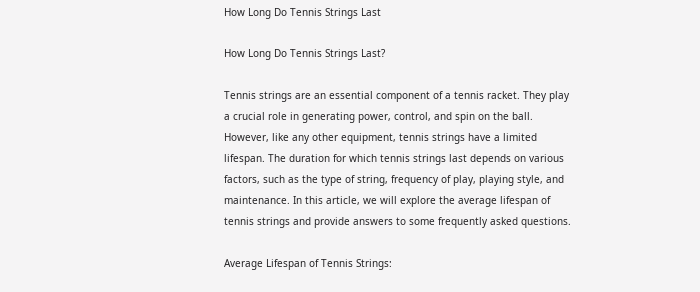How Long Do Tennis Strings Last

How Long Do Tennis Strings Last?

Tennis strings are an essential component of a tennis racket. They play a crucial role in generating power, control, and spin on the ball. However, like any other equipment, tennis strings have a limited lifespan. The duration for which tennis strings last depends on various factors, such as the type of string, frequency of play, playing style, and maintenance. In this article, we will explore the average lifespan of tennis strings and provide answers to some frequently asked questions.

Average Lifespan of Tennis Strings: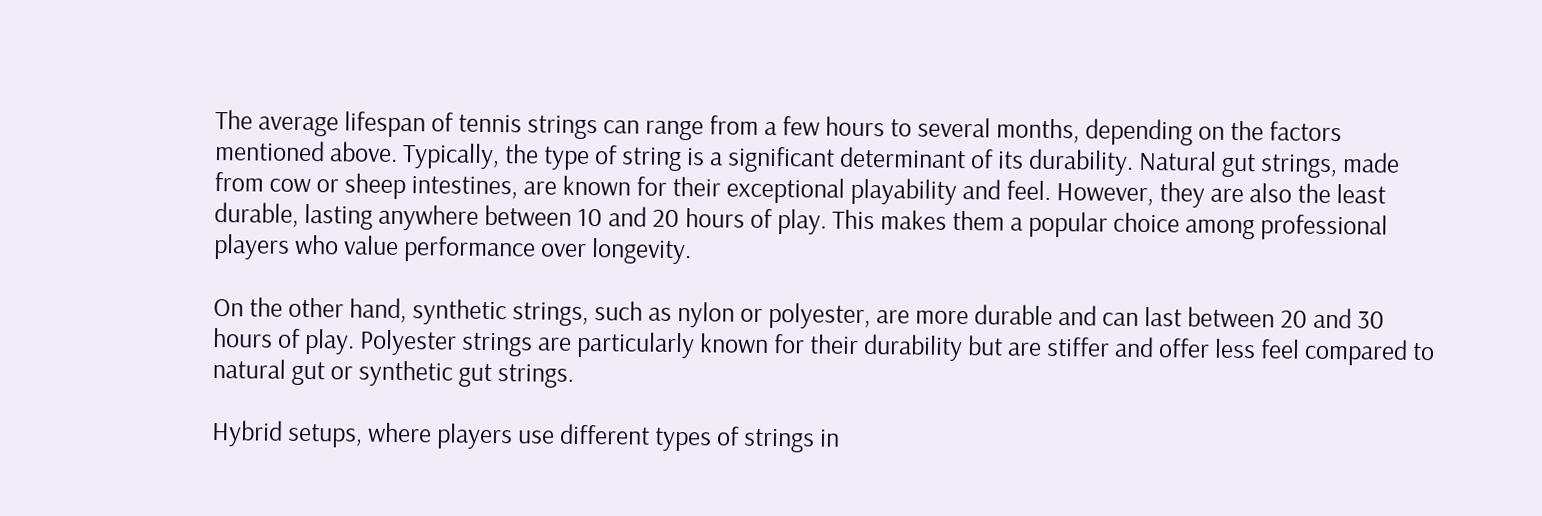The average lifespan of tennis strings can range from a few hours to several months, depending on the factors mentioned above. Typically, the type of string is a significant determinant of its durability. Natural gut strings, made from cow or sheep intestines, are known for their exceptional playability and feel. However, they are also the least durable, lasting anywhere between 10 and 20 hours of play. This makes them a popular choice among professional players who value performance over longevity.

On the other hand, synthetic strings, such as nylon or polyester, are more durable and can last between 20 and 30 hours of play. Polyester strings are particularly known for their durability but are stiffer and offer less feel compared to natural gut or synthetic gut strings.

Hybrid setups, where players use different types of strings in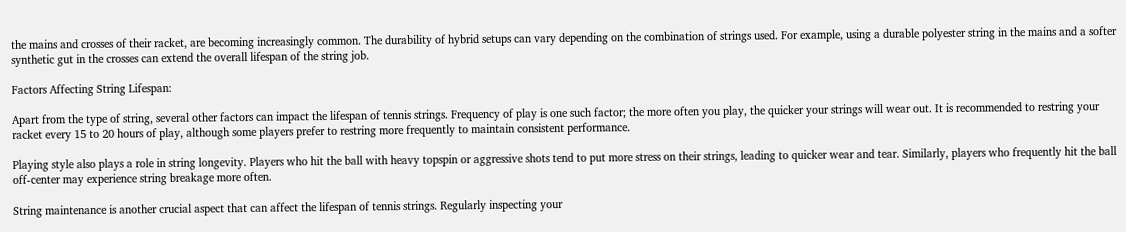the mains and crosses of their racket, are becoming increasingly common. The durability of hybrid setups can vary depending on the combination of strings used. For example, using a durable polyester string in the mains and a softer synthetic gut in the crosses can extend the overall lifespan of the string job.

Factors Affecting String Lifespan:

Apart from the type of string, several other factors can impact the lifespan of tennis strings. Frequency of play is one such factor; the more often you play, the quicker your strings will wear out. It is recommended to restring your racket every 15 to 20 hours of play, although some players prefer to restring more frequently to maintain consistent performance.

Playing style also plays a role in string longevity. Players who hit the ball with heavy topspin or aggressive shots tend to put more stress on their strings, leading to quicker wear and tear. Similarly, players who frequently hit the ball off-center may experience string breakage more often.

String maintenance is another crucial aspect that can affect the lifespan of tennis strings. Regularly inspecting your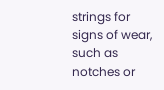strings for signs of wear, such as notches or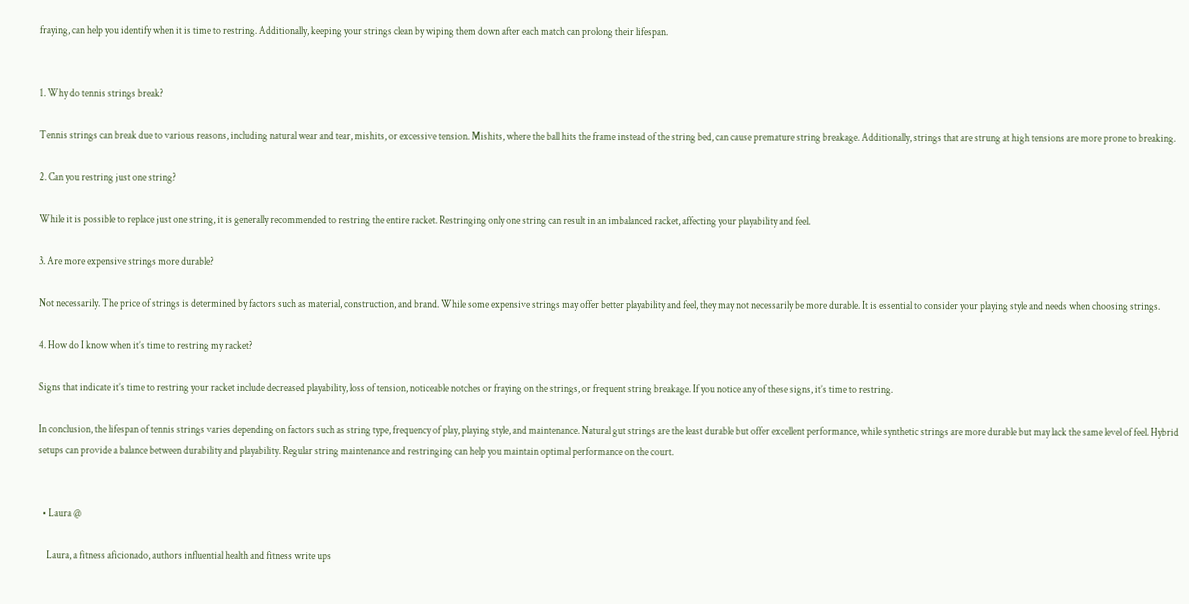fraying, can help you identify when it is time to restring. Additionally, keeping your strings clean by wiping them down after each match can prolong their lifespan.


1. Why do tennis strings break?

Tennis strings can break due to various reasons, including natural wear and tear, mishits, or excessive tension. Mishits, where the ball hits the frame instead of the string bed, can cause premature string breakage. Additionally, strings that are strung at high tensions are more prone to breaking.

2. Can you restring just one string?

While it is possible to replace just one string, it is generally recommended to restring the entire racket. Restringing only one string can result in an imbalanced racket, affecting your playability and feel.

3. Are more expensive strings more durable?

Not necessarily. The price of strings is determined by factors such as material, construction, and brand. While some expensive strings may offer better playability and feel, they may not necessarily be more durable. It is essential to consider your playing style and needs when choosing strings.

4. How do I know when it’s time to restring my racket?

Signs that indicate it’s time to restring your racket include decreased playability, loss of tension, noticeable notches or fraying on the strings, or frequent string breakage. If you notice any of these signs, it’s time to restring.

In conclusion, the lifespan of tennis strings varies depending on factors such as string type, frequency of play, playing style, and maintenance. Natural gut strings are the least durable but offer excellent performance, while synthetic strings are more durable but may lack the same level of feel. Hybrid setups can provide a balance between durability and playability. Regular string maintenance and restringing can help you maintain optimal performance on the court.


  • Laura @

    Laura, a fitness aficionado, authors influential health and fitness write ups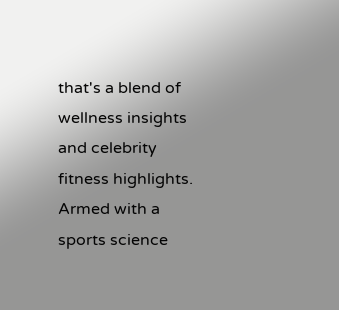that's a blend of wellness insights and celebrity fitness highlights. Armed with a sports science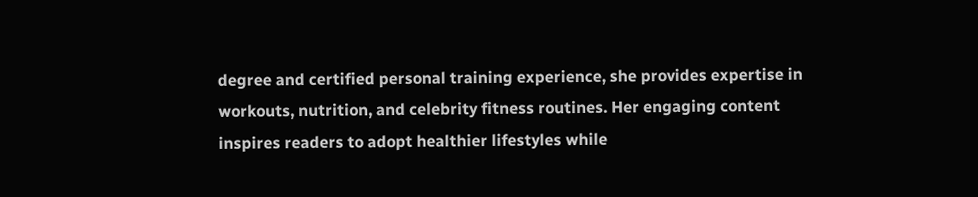degree and certified personal training experience, she provides expertise in workouts, nutrition, and celebrity fitness routines. Her engaging content inspires readers to adopt healthier lifestyles while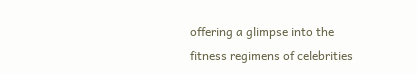offering a glimpse into the fitness regimens of celebrities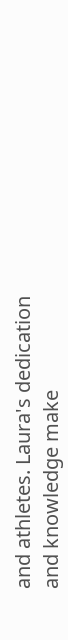and athletes. Laura's dedication and knowledge make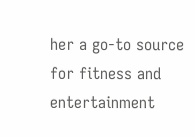her a go-to source for fitness and entertainment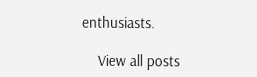enthusiasts.

    View all posts